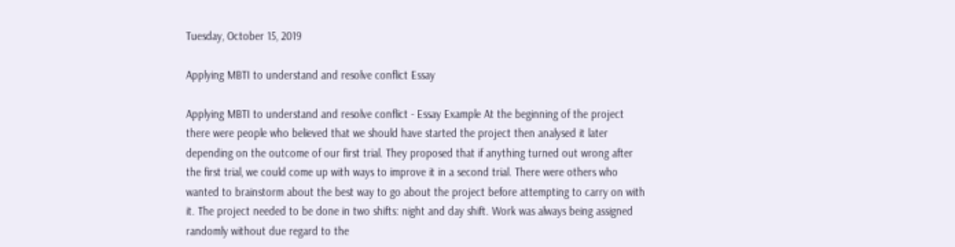Tuesday, October 15, 2019

Applying MBTI to understand and resolve conflict Essay

Applying MBTI to understand and resolve conflict - Essay Example At the beginning of the project there were people who believed that we should have started the project then analysed it later depending on the outcome of our first trial. They proposed that if anything turned out wrong after the first trial, we could come up with ways to improve it in a second trial. There were others who wanted to brainstorm about the best way to go about the project before attempting to carry on with it. The project needed to be done in two shifts: night and day shift. Work was always being assigned randomly without due regard to the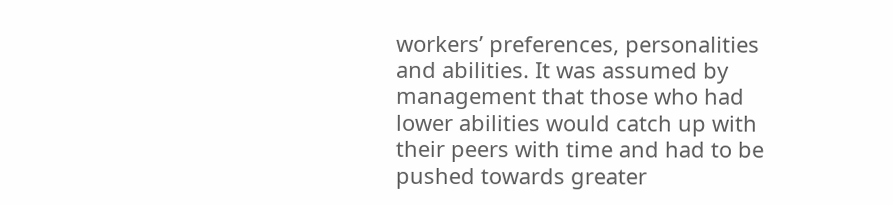workers’ preferences, personalities and abilities. It was assumed by management that those who had lower abilities would catch up with their peers with time and had to be pushed towards greater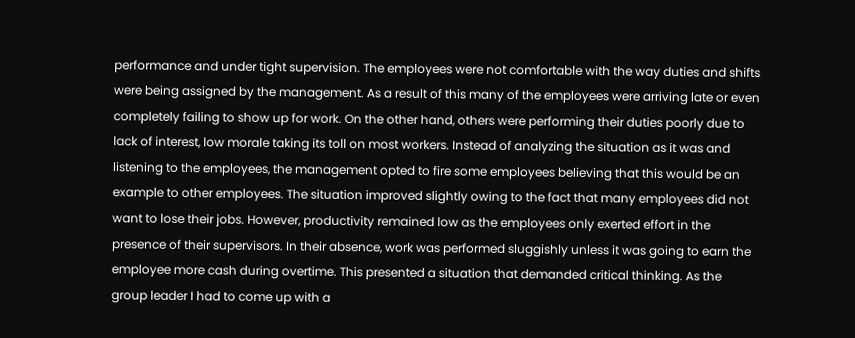performance and under tight supervision. The employees were not comfortable with the way duties and shifts were being assigned by the management. As a result of this many of the employees were arriving late or even completely failing to show up for work. On the other hand, others were performing their duties poorly due to lack of interest, low morale taking its toll on most workers. Instead of analyzing the situation as it was and listening to the employees, the management opted to fire some employees believing that this would be an example to other employees. The situation improved slightly owing to the fact that many employees did not want to lose their jobs. However, productivity remained low as the employees only exerted effort in the presence of their supervisors. In their absence, work was performed sluggishly unless it was going to earn the employee more cash during overtime. This presented a situation that demanded critical thinking. As the group leader I had to come up with a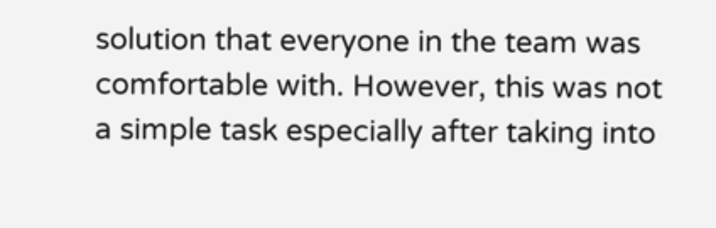solution that everyone in the team was comfortable with. However, this was not a simple task especially after taking into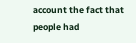account the fact that people had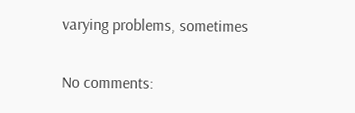varying problems, sometimes

No comments: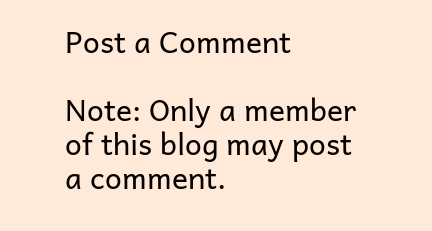Post a Comment

Note: Only a member of this blog may post a comment.